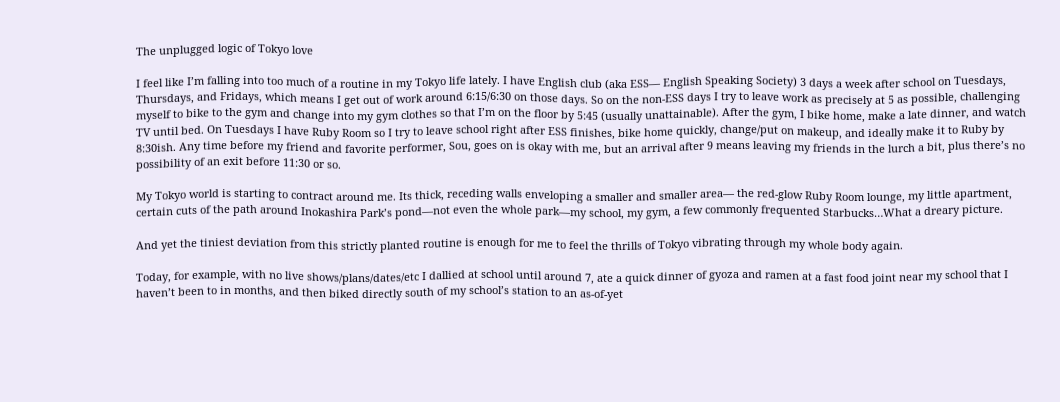The unplugged logic of Tokyo love

I feel like I’m falling into too much of a routine in my Tokyo life lately. I have English club (aka ESS— English Speaking Society) 3 days a week after school on Tuesdays, Thursdays, and Fridays, which means I get out of work around 6:15/6:30 on those days. So on the non-ESS days I try to leave work as precisely at 5 as possible, challenging myself to bike to the gym and change into my gym clothes so that I’m on the floor by 5:45 (usually unattainable). After the gym, I bike home, make a late dinner, and watch TV until bed. On Tuesdays I have Ruby Room so I try to leave school right after ESS finishes, bike home quickly, change/put on makeup, and ideally make it to Ruby by 8:30ish. Any time before my friend and favorite performer, Sou, goes on is okay with me, but an arrival after 9 means leaving my friends in the lurch a bit, plus there’s no possibility of an exit before 11:30 or so.

My Tokyo world is starting to contract around me. Its thick, receding walls enveloping a smaller and smaller area— the red-glow Ruby Room lounge, my little apartment, certain cuts of the path around Inokashira Park’s pond—not even the whole park—my school, my gym, a few commonly frequented Starbucks…What a dreary picture.

And yet the tiniest deviation from this strictly planted routine is enough for me to feel the thrills of Tokyo vibrating through my whole body again.

Today, for example, with no live shows/plans/dates/etc I dallied at school until around 7, ate a quick dinner of gyoza and ramen at a fast food joint near my school that I haven’t been to in months, and then biked directly south of my school’s station to an as-of-yet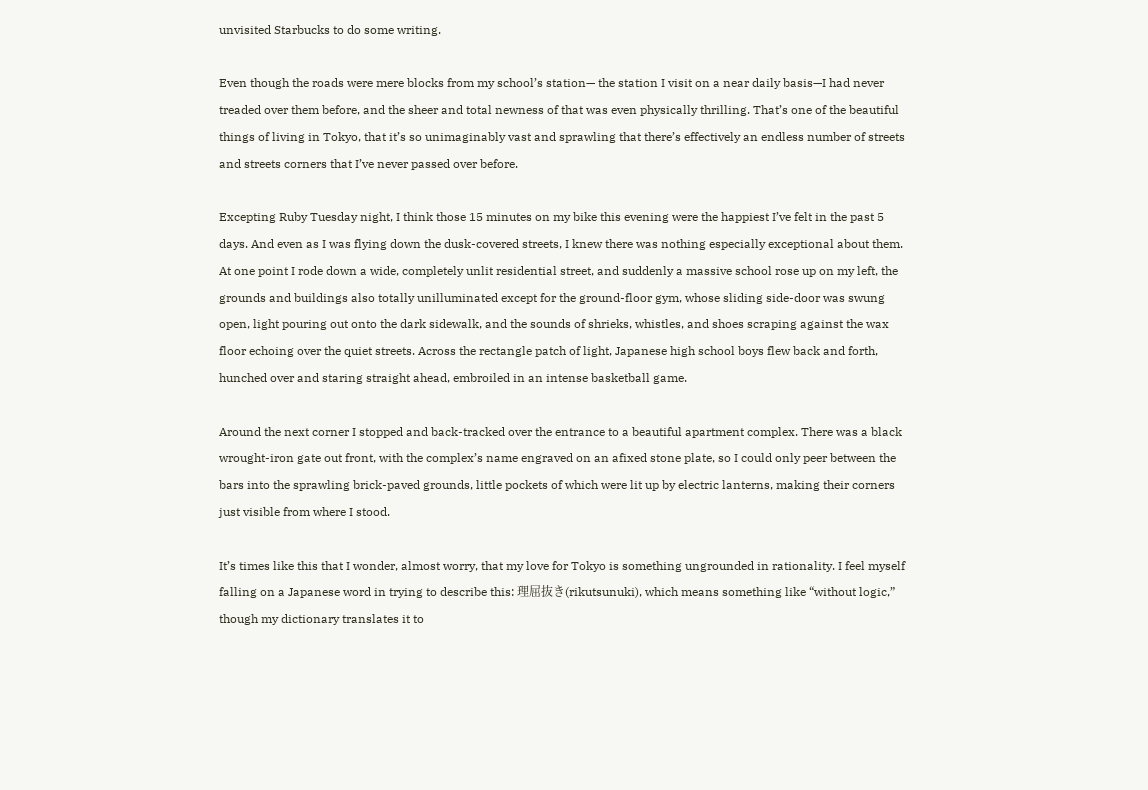unvisited Starbucks to do some writing.

Even though the roads were mere blocks from my school’s station— the station I visit on a near daily basis—I had never treaded over them before, and the sheer and total newness of that was even physically thrilling. That’s one of the beautiful things of living in Tokyo, that it’s so unimaginably vast and sprawling that there’s effectively an endless number of streets and streets corners that I’ve never passed over before.

Excepting Ruby Tuesday night, I think those 15 minutes on my bike this evening were the happiest I’ve felt in the past 5 days. And even as I was flying down the dusk-covered streets, I knew there was nothing especially exceptional about them. At one point I rode down a wide, completely unlit residential street, and suddenly a massive school rose up on my left, the grounds and buildings also totally unilluminated except for the ground-floor gym, whose sliding side-door was swung open, light pouring out onto the dark sidewalk, and the sounds of shrieks, whistles, and shoes scraping against the wax floor echoing over the quiet streets. Across the rectangle patch of light, Japanese high school boys flew back and forth, hunched over and staring straight ahead, embroiled in an intense basketball game.

Around the next corner I stopped and back-tracked over the entrance to a beautiful apartment complex. There was a black wrought-iron gate out front, with the complex’s name engraved on an afixed stone plate, so I could only peer between the bars into the sprawling brick-paved grounds, little pockets of which were lit up by electric lanterns, making their corners just visible from where I stood.

It’s times like this that I wonder, almost worry, that my love for Tokyo is something ungrounded in rationality. I feel myself falling on a Japanese word in trying to describe this: 理屈抜き(rikutsunuki), which means something like “without logic,” though my dictionary translates it to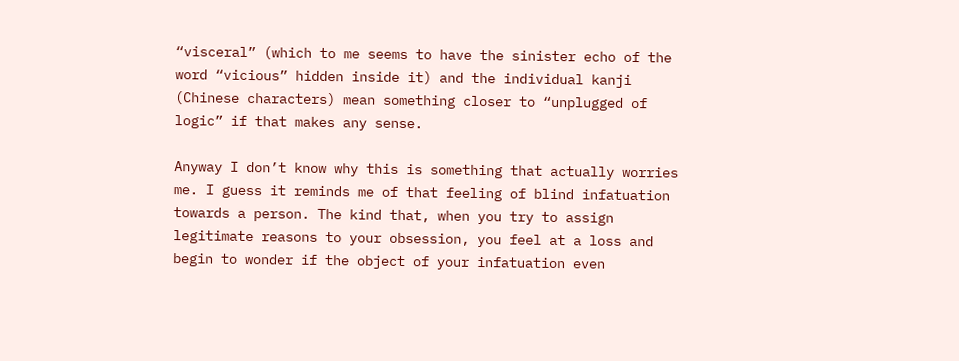“visceral” (which to me seems to have the sinister echo of the word “vicious” hidden inside it) and the individual kanji (Chinese characters) mean something closer to “unplugged of logic” if that makes any sense.

Anyway I don’t know why this is something that actually worries me. I guess it reminds me of that feeling of blind infatuation towards a person. The kind that, when you try to assign legitimate reasons to your obsession, you feel at a loss and begin to wonder if the object of your infatuation even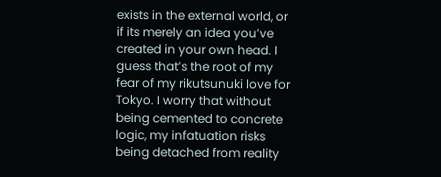exists in the external world, or if its merely an idea you’ve created in your own head. I guess that’s the root of my fear of my rikutsunuki love for Tokyo. I worry that without being cemented to concrete logic, my infatuation risks being detached from reality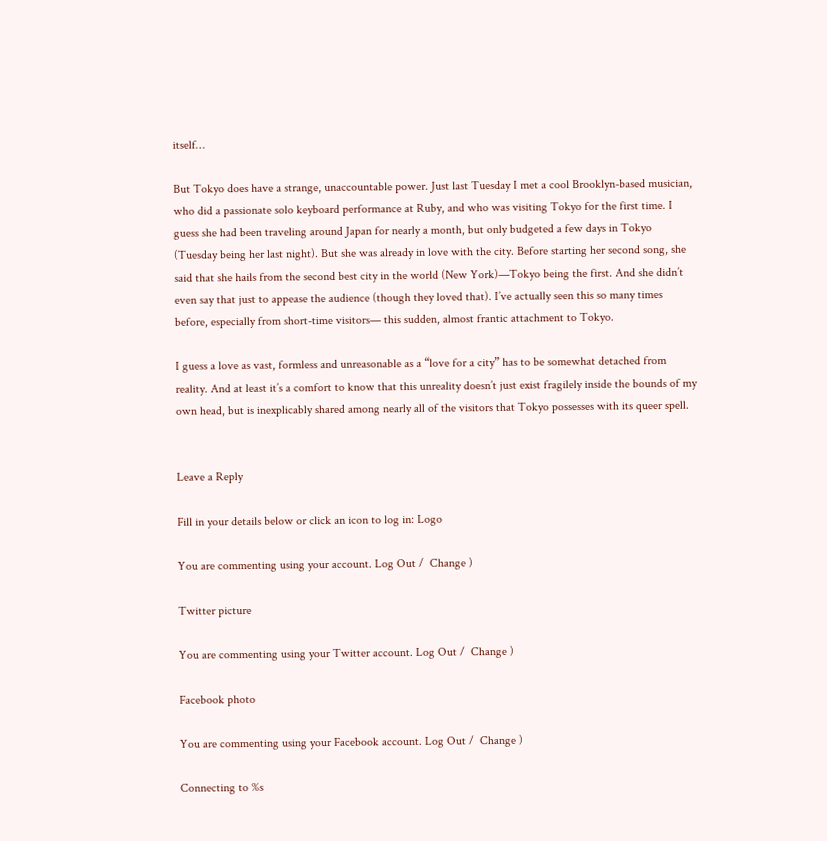itself…

But Tokyo does have a strange, unaccountable power. Just last Tuesday I met a cool Brooklyn-based musician, who did a passionate solo keyboard performance at Ruby, and who was visiting Tokyo for the first time. I guess she had been traveling around Japan for nearly a month, but only budgeted a few days in Tokyo (Tuesday being her last night). But she was already in love with the city. Before starting her second song, she said that she hails from the second best city in the world (New York)—Tokyo being the first. And she didn’t even say that just to appease the audience (though they loved that). I’ve actually seen this so many times before, especially from short-time visitors— this sudden, almost frantic attachment to Tokyo.

I guess a love as vast, formless and unreasonable as a “love for a city” has to be somewhat detached from reality. And at least it’s a comfort to know that this unreality doesn’t just exist fragilely inside the bounds of my own head, but is inexplicably shared among nearly all of the visitors that Tokyo possesses with its queer spell.


Leave a Reply

Fill in your details below or click an icon to log in: Logo

You are commenting using your account. Log Out /  Change )

Twitter picture

You are commenting using your Twitter account. Log Out /  Change )

Facebook photo

You are commenting using your Facebook account. Log Out /  Change )

Connecting to %s